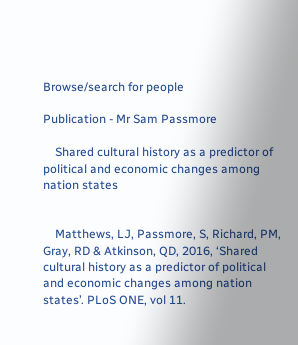Browse/search for people

Publication - Mr Sam Passmore

    Shared cultural history as a predictor of political and economic changes among nation states


    Matthews, LJ, Passmore, S, Richard, PM, Gray, RD & Atkinson, QD, 2016, ‘Shared cultural history as a predictor of political and economic changes among nation states’. PLoS ONE, vol 11.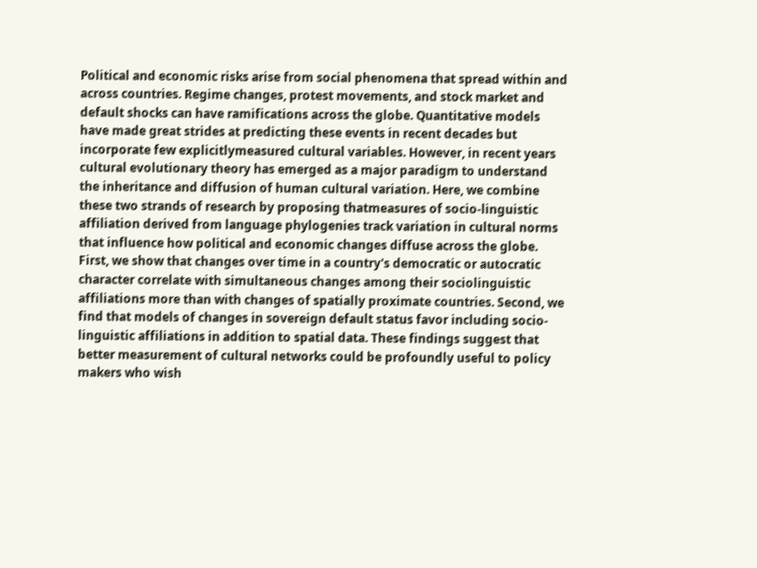Political and economic risks arise from social phenomena that spread within and across countries. Regime changes, protest movements, and stock market and default shocks can have ramifications across the globe. Quantitative models have made great strides at predicting these events in recent decades but incorporate few explicitlymeasured cultural variables. However, in recent years cultural evolutionary theory has emerged as a major paradigm to understand the inheritance and diffusion of human cultural variation. Here, we combine these two strands of research by proposing thatmeasures of socio-linguistic affiliation derived from language phylogenies track variation in cultural norms that influence how political and economic changes diffuse across the globe. First, we show that changes over time in a country's democratic or autocratic character correlate with simultaneous changes among their sociolinguistic affiliations more than with changes of spatially proximate countries. Second, we find that models of changes in sovereign default status favor including socio-linguistic affiliations in addition to spatial data. These findings suggest that better measurement of cultural networks could be profoundly useful to policy makers who wish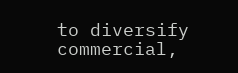to diversify commercial,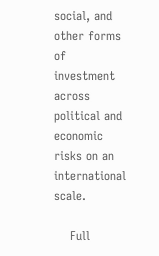social, and other forms of investment across political and economic risks on an international scale.

    Full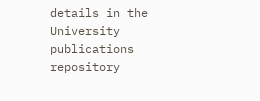details in the University publications repository